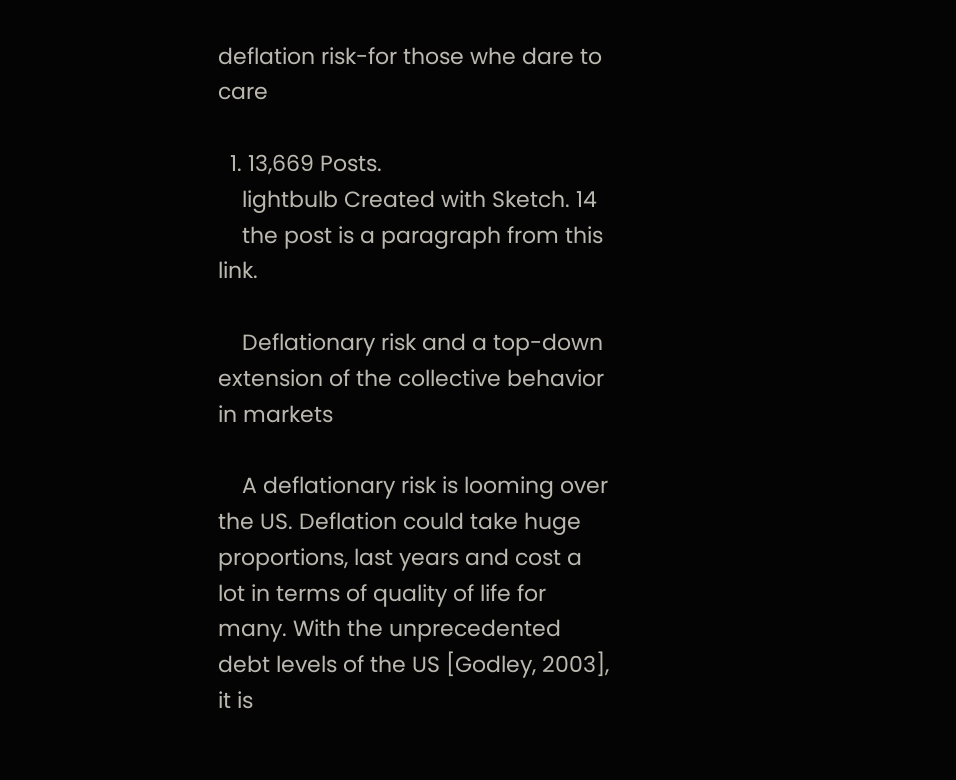deflation risk-for those whe dare to care

  1. 13,669 Posts.
    lightbulb Created with Sketch. 14
    the post is a paragraph from this link.

    Deflationary risk and a top-down extension of the collective behavior in markets

    A deflationary risk is looming over the US. Deflation could take huge proportions, last years and cost a lot in terms of quality of life for many. With the unprecedented debt levels of the US [Godley, 2003], it is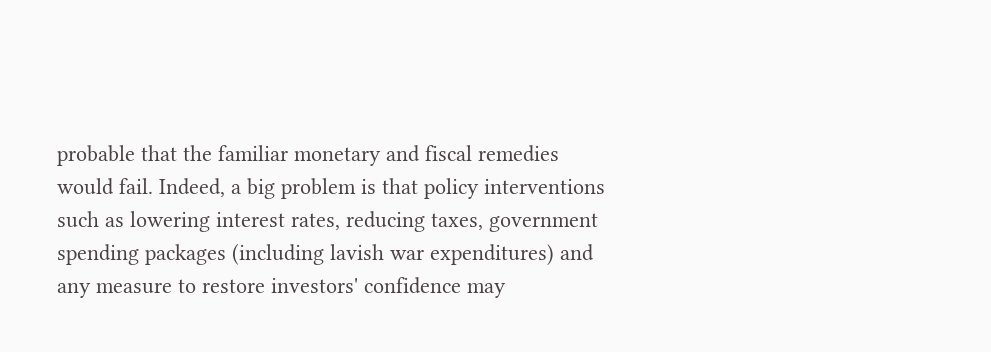probable that the familiar monetary and fiscal remedies would fail. Indeed, a big problem is that policy interventions such as lowering interest rates, reducing taxes, government spending packages (including lavish war expenditures) and any measure to restore investors' confidence may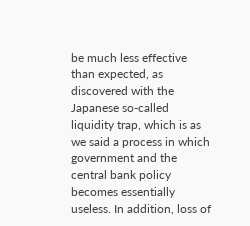be much less effective than expected, as discovered with the Japanese so-called liquidity trap, which is as we said a process in which government and the central bank policy becomes essentially useless. In addition, loss of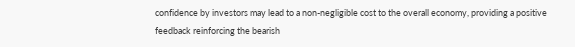confidence by investors may lead to a non-negligible cost to the overall economy, providing a positive feedback reinforcing the bearish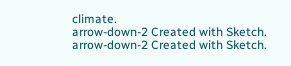climate.
arrow-down-2 Created with Sketch. arrow-down-2 Created with Sketch.